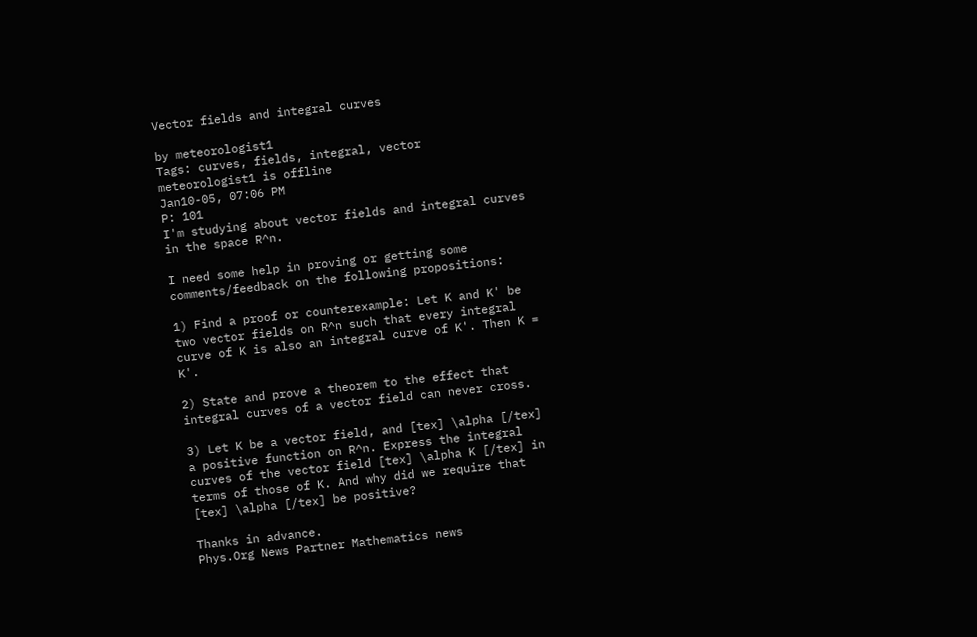Vector fields and integral curves

by meteorologist1
Tags: curves, fields, integral, vector
meteorologist1 is offline
Jan10-05, 07:06 PM
P: 101
I'm studying about vector fields and integral curves in the space R^n.

I need some help in proving or getting some comments/feedback on the following propositions:

1) Find a proof or counterexample: Let K and K' be two vector fields on R^n such that every integral curve of K is also an integral curve of K'. Then K = K'.

2) State and prove a theorem to the effect that integral curves of a vector field can never cross.

3) Let K be a vector field, and [tex] \alpha [/tex] a positive function on R^n. Express the integral curves of the vector field [tex] \alpha K [/tex] in terms of those of K. And why did we require that [tex] \alpha [/tex] be positive?

Thanks in advance.
Phys.Org News Partner Mathematics news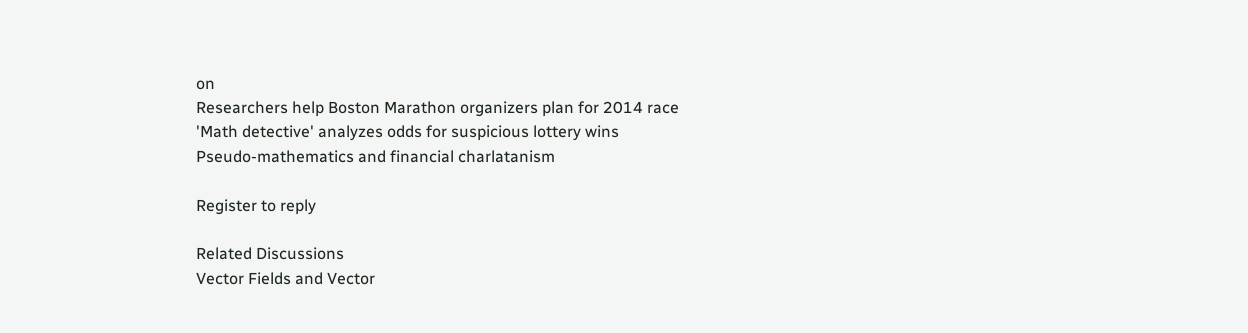on
Researchers help Boston Marathon organizers plan for 2014 race
'Math detective' analyzes odds for suspicious lottery wins
Pseudo-mathematics and financial charlatanism

Register to reply

Related Discussions
Vector Fields and Vector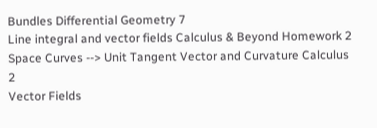Bundles Differential Geometry 7
Line integral and vector fields Calculus & Beyond Homework 2
Space Curves --> Unit Tangent Vector and Curvature Calculus 2
Vector Fields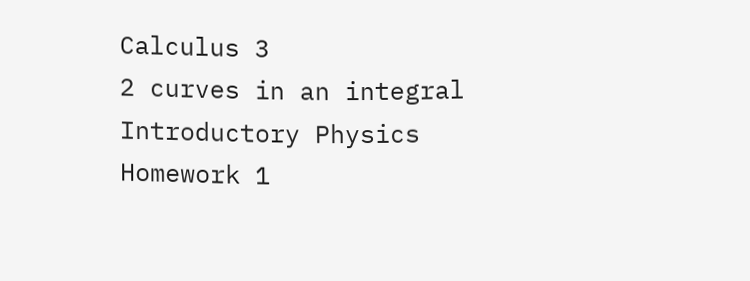Calculus 3
2 curves in an integral Introductory Physics Homework 1